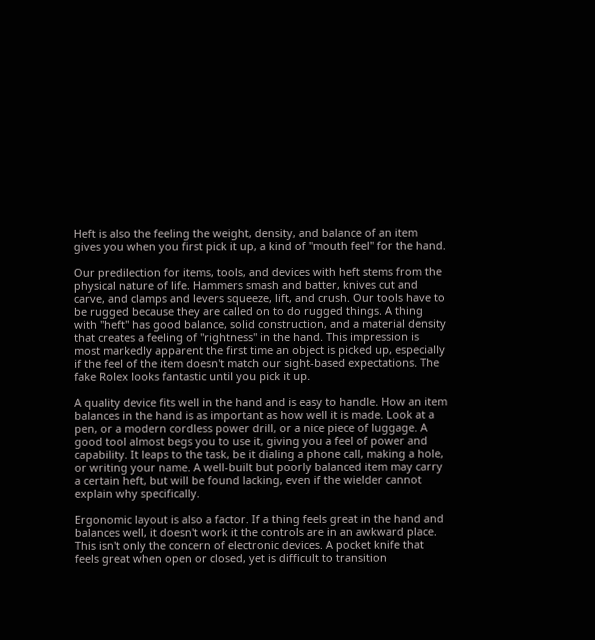Heft is also the feeling the weight, density, and balance of an item gives you when you first pick it up, a kind of "mouth feel" for the hand.

Our predilection for items, tools, and devices with heft stems from the physical nature of life. Hammers smash and batter, knives cut and carve, and clamps and levers squeeze, lift, and crush. Our tools have to be rugged because they are called on to do rugged things. A thing with "heft" has good balance, solid construction, and a material density that creates a feeling of "rightness" in the hand. This impression is most markedly apparent the first time an object is picked up, especially if the feel of the item doesn't match our sight-based expectations. The fake Rolex looks fantastic until you pick it up.

A quality device fits well in the hand and is easy to handle. How an item balances in the hand is as important as how well it is made. Look at a pen, or a modern cordless power drill, or a nice piece of luggage. A good tool almost begs you to use it, giving you a feel of power and capability. It leaps to the task, be it dialing a phone call, making a hole, or writing your name. A well-built but poorly balanced item may carry a certain heft, but will be found lacking, even if the wielder cannot explain why specifically.

Ergonomic layout is also a factor. If a thing feels great in the hand and balances well, it doesn't work it the controls are in an awkward place. This isn't only the concern of electronic devices. A pocket knife that feels great when open or closed, yet is difficult to transition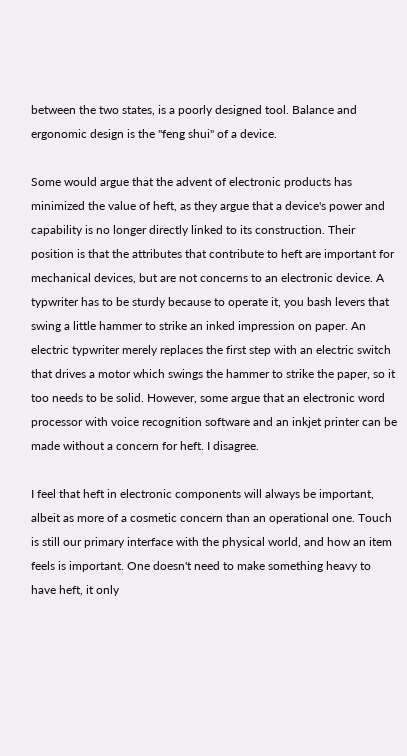between the two states, is a poorly designed tool. Balance and ergonomic design is the "feng shui" of a device.

Some would argue that the advent of electronic products has minimized the value of heft, as they argue that a device's power and capability is no longer directly linked to its construction. Their position is that the attributes that contribute to heft are important for mechanical devices, but are not concerns to an electronic device. A typwriter has to be sturdy because to operate it, you bash levers that swing a little hammer to strike an inked impression on paper. An electric typwriter merely replaces the first step with an electric switch that drives a motor which swings the hammer to strike the paper, so it too needs to be solid. However, some argue that an electronic word processor with voice recognition software and an inkjet printer can be made without a concern for heft. I disagree.

I feel that heft in electronic components will always be important, albeit as more of a cosmetic concern than an operational one. Touch is still our primary interface with the physical world, and how an item feels is important. One doesn't need to make something heavy to have heft, it only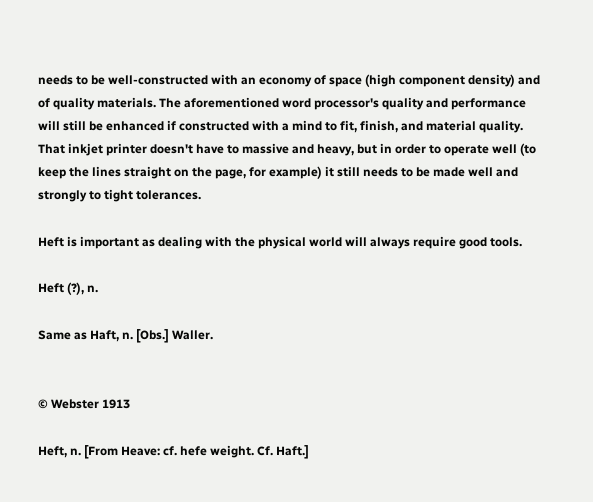needs to be well-constructed with an economy of space (high component density) and of quality materials. The aforementioned word processor's quality and performance will still be enhanced if constructed with a mind to fit, finish, and material quality. That inkjet printer doesn't have to massive and heavy, but in order to operate well (to keep the lines straight on the page, for example) it still needs to be made well and strongly to tight tolerances.

Heft is important as dealing with the physical world will always require good tools.

Heft (?), n.

Same as Haft, n. [Obs.] Waller.


© Webster 1913

Heft, n. [From Heave: cf. hefe weight. Cf. Haft.]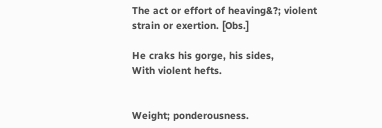The act or effort of heaving&?; violent strain or exertion. [Obs.]

He craks his gorge, his sides,
With violent hefts.


Weight; ponderousness.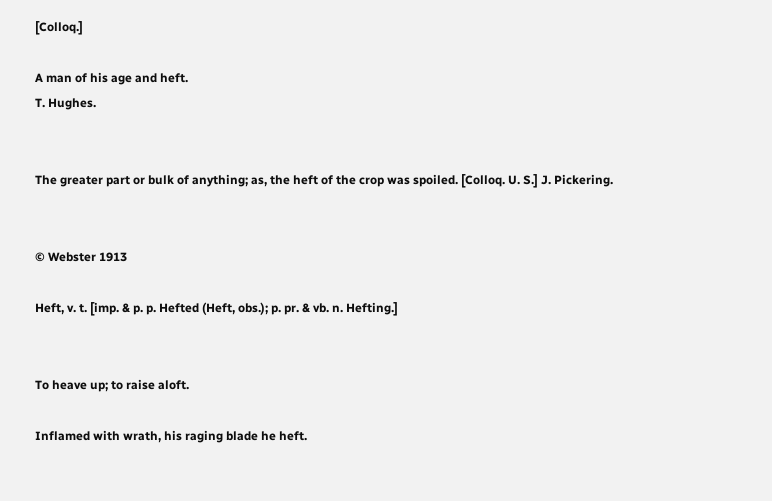[Colloq.]

A man of his age and heft.
T. Hughes.


The greater part or bulk of anything; as, the heft of the crop was spoiled. [Colloq. U. S.] J. Pickering.


© Webster 1913

Heft, v. t. [imp. & p. p. Hefted (Heft, obs.); p. pr. & vb. n. Hefting.]


To heave up; to raise aloft.

Inflamed with wrath, his raging blade he heft.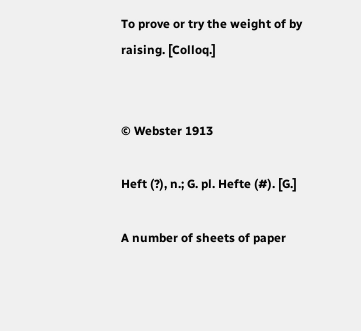To prove or try the weight of by raising. [Colloq.]


© Webster 1913

Heft (?), n.; G. pl. Hefte (#). [G.]

A number of sheets of paper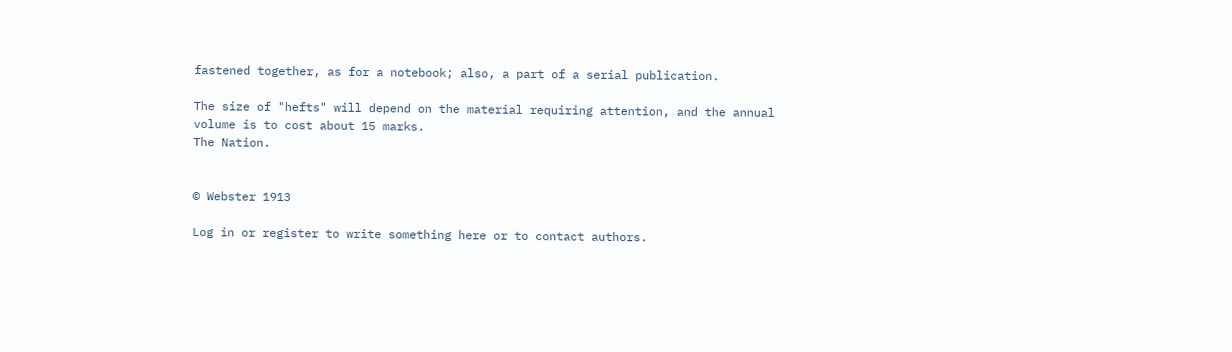fastened together, as for a notebook; also, a part of a serial publication.

The size of "hefts" will depend on the material requiring attention, and the annual volume is to cost about 15 marks.
The Nation.


© Webster 1913

Log in or register to write something here or to contact authors.